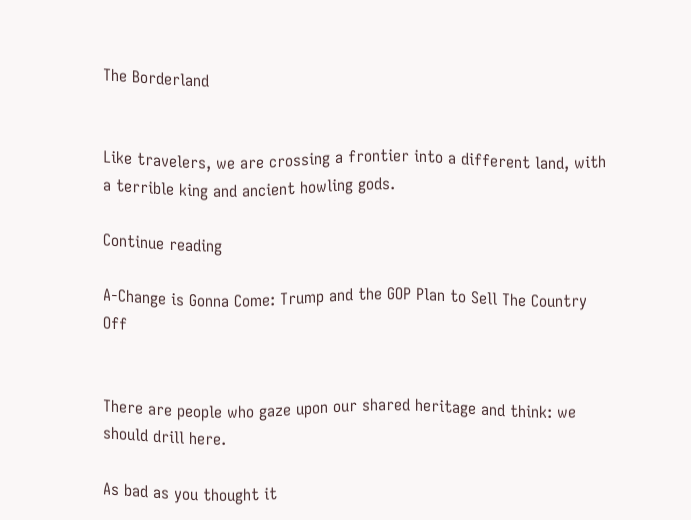The Borderland


Like travelers, we are crossing a frontier into a different land, with a terrible king and ancient howling gods.

Continue reading

A-Change is Gonna Come: Trump and the GOP Plan to Sell The Country Off


There are people who gaze upon our shared heritage and think: we should drill here.

As bad as you thought it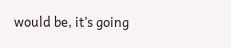would be, it’s going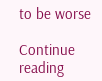to be worse

Continue reading